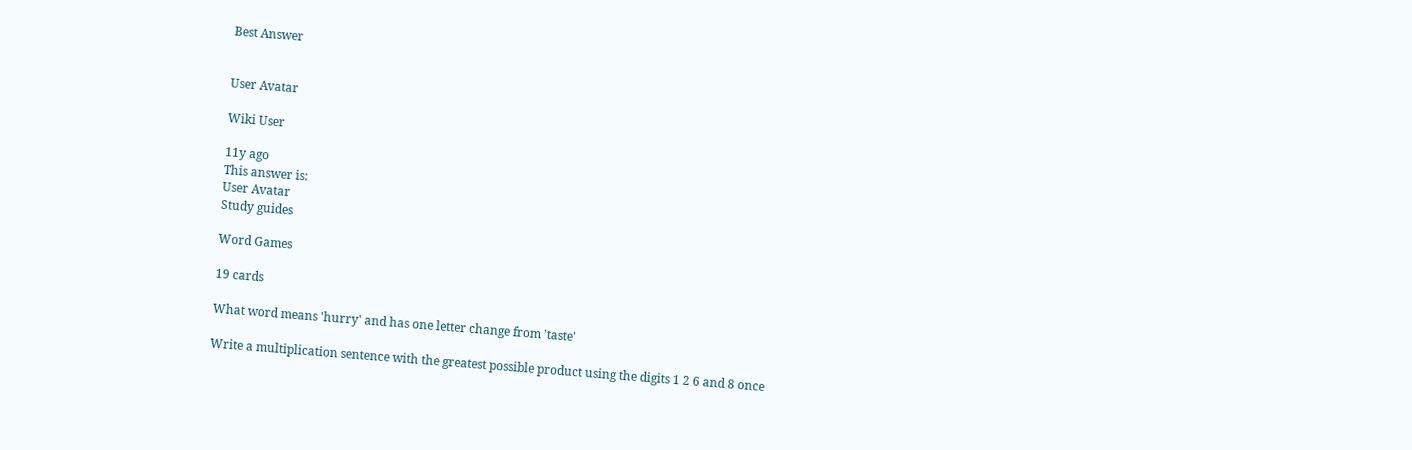Best Answer


User Avatar

Wiki User

11y ago
This answer is:
User Avatar
Study guides

Word Games

19 cards

What word means 'hurry' and has one letter change from 'taste'

Write a multiplication sentence with the greatest possible product using the digits 1 2 6 and 8 once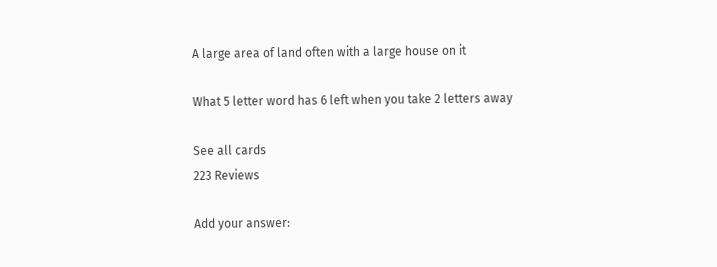A large area of land often with a large house on it

What 5 letter word has 6 left when you take 2 letters away

See all cards
223 Reviews

Add your answer: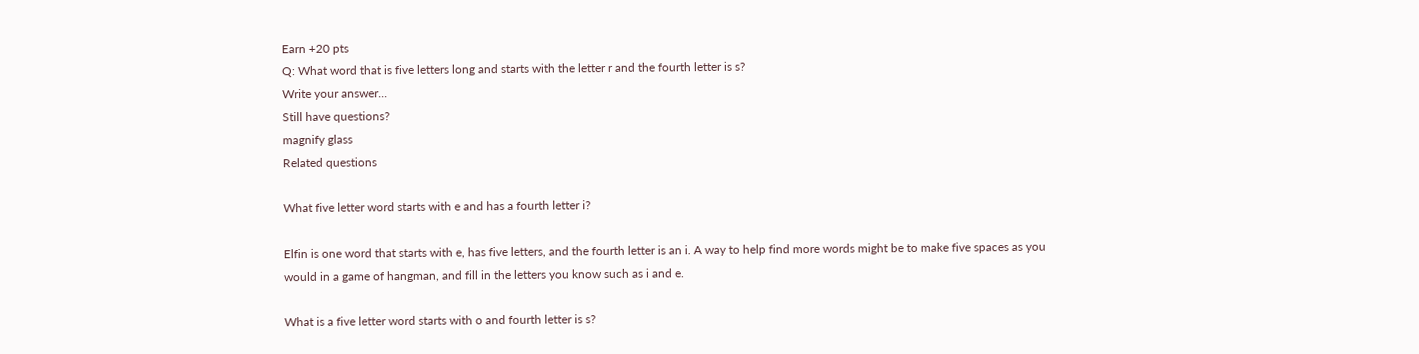Earn +20 pts
Q: What word that is five letters long and starts with the letter r and the fourth letter is s?
Write your answer...
Still have questions?
magnify glass
Related questions

What five letter word starts with e and has a fourth letter i?

Elfin is one word that starts with e, has five letters, and the fourth letter is an i. A way to help find more words might be to make five spaces as you would in a game of hangman, and fill in the letters you know such as i and e.

What is a five letter word starts with o and fourth letter is s?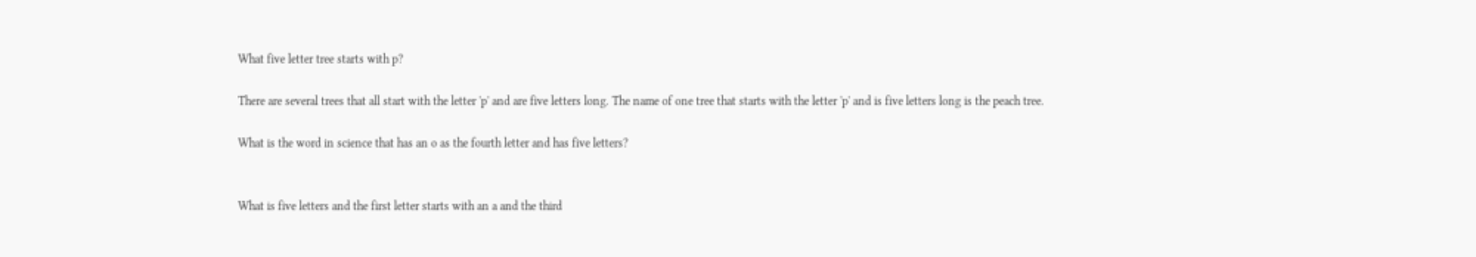What five letter tree starts with p?

There are several trees that all start with the letter 'p' and are five letters long. The name of one tree that starts with the letter 'p' and is five letters long is the peach tree.

What is the word in science that has an o as the fourth letter and has five letters?


What is five letters and the first letter starts with an a and the third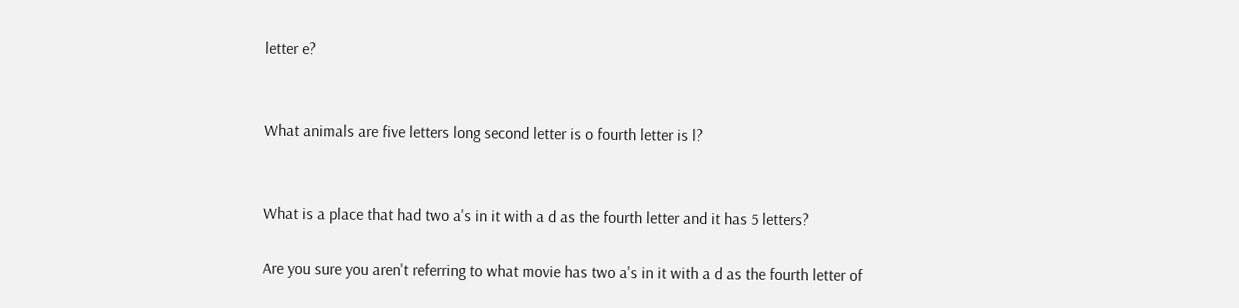letter e?


What animals are five letters long second letter is o fourth letter is l?


What is a place that had two a's in it with a d as the fourth letter and it has 5 letters?

Are you sure you aren't referring to what movie has two a's in it with a d as the fourth letter of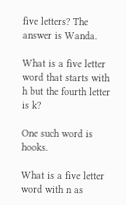five letters? The answer is Wanda.

What is a five letter word that starts with h but the fourth letter is k?

One such word is hooks.

What is a five letter word with n as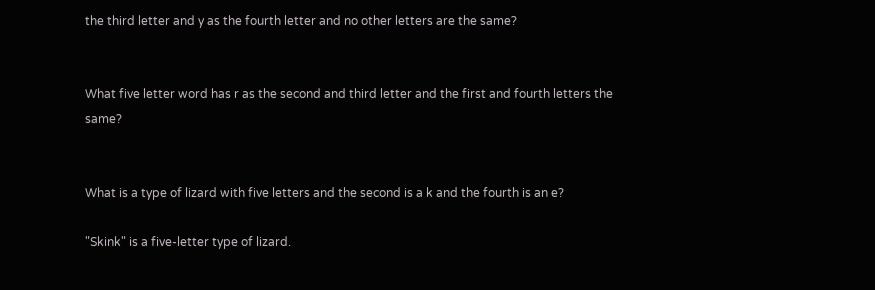the third letter and y as the fourth letter and no other letters are the same?


What five letter word has r as the second and third letter and the first and fourth letters the same?


What is a type of lizard with five letters and the second is a k and the fourth is an e?

"Skink" is a five-letter type of lizard.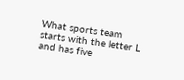What sports team starts with the letter L and has five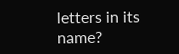letters in its name?